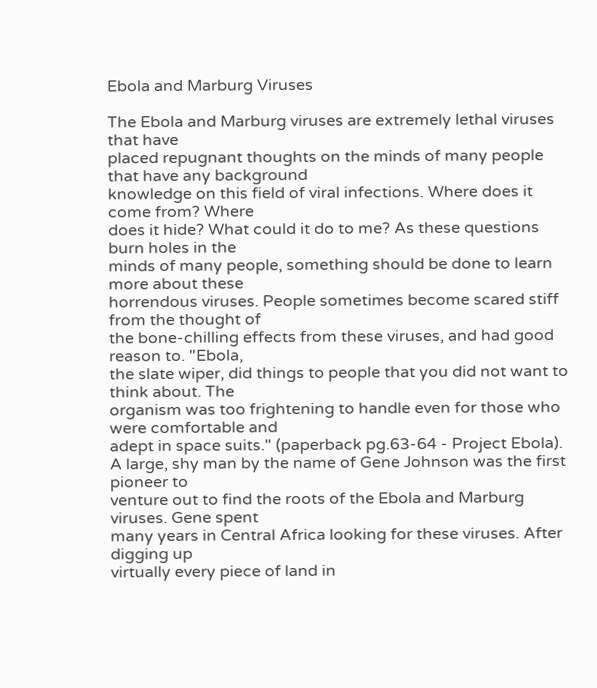Ebola and Marburg Viruses

The Ebola and Marburg viruses are extremely lethal viruses that have
placed repugnant thoughts on the minds of many people that have any background
knowledge on this field of viral infections. Where does it come from? Where
does it hide? What could it do to me? As these questions burn holes in the
minds of many people, something should be done to learn more about these
horrendous viruses. People sometimes become scared stiff from the thought of
the bone-chilling effects from these viruses, and had good reason to. "Ebola,
the slate wiper, did things to people that you did not want to think about. The
organism was too frightening to handle even for those who were comfortable and
adept in space suits." (paperback pg.63-64 - Project Ebola).
A large, shy man by the name of Gene Johnson was the first pioneer to
venture out to find the roots of the Ebola and Marburg viruses. Gene spent
many years in Central Africa looking for these viruses. After digging up
virtually every piece of land in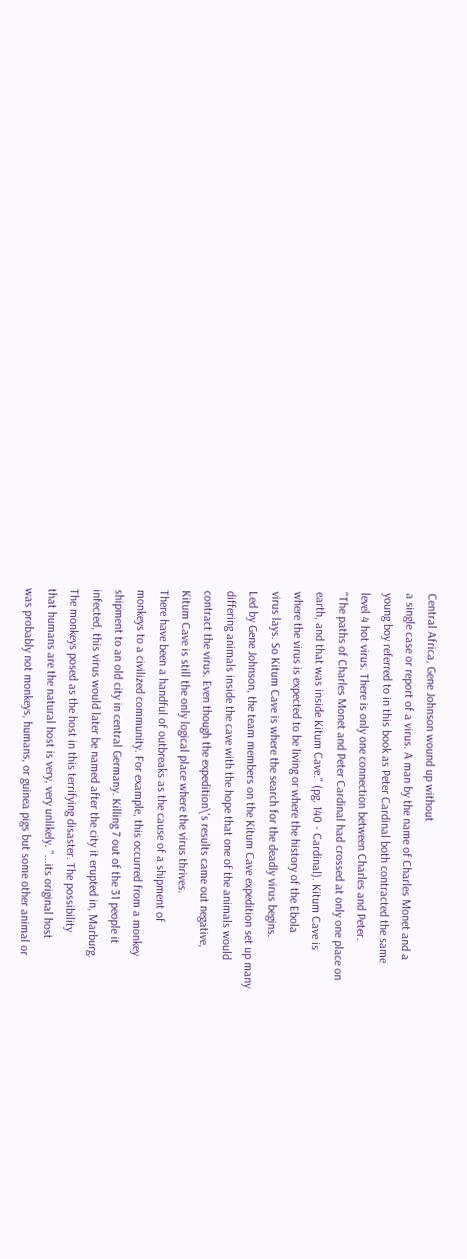Central Africa, Gene Johnson wound up without
a single case or report of a virus. A man by the name of Charles Monet and a
young boy referred to in this book as Peter Cardinal both contracted the same
level 4 hot virus. There is only one connection between Charles and Peter.
"The paths of Charles Monet and Peter Cardinal had crossed at only one place on
earth, and that was inside Kitum Cave." (pg. 140 - Cardinal). Kitum Cave is
where the virus is expected to be living or where the history of the Ebola
virus lays. So Kitum Cave is where the search for the deadly virus begins.
Led by Gene Johnson, the team members on the Kitum Cave expedition set up many
differing animals inside the cave with the hope that one of the animals would
contract the virus. Even though the expedition\'s results came out negative,
Kitum Cave is still the only logical place where the virus thrives.
There have been a handful of outbreaks as the cause of a shipment of
monkeys to a civilized community. For example, this occurred from a monkey
shipment to an old city in central Germany. Killing 7 out of the 31 people it
infected, this virus would later be named after the city it erupted in, Marburg.
The monkeys posed as the host in this terrifying disaster. The possibility
that humans are the natural host is very, very unlikely. "...its original host
was probably not monkeys, humans, or guinea pigs but some other animal or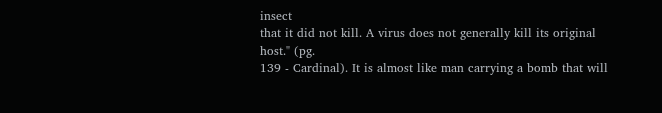insect
that it did not kill. A virus does not generally kill its original host." (pg.
139 - Cardinal). It is almost like man carrying a bomb that will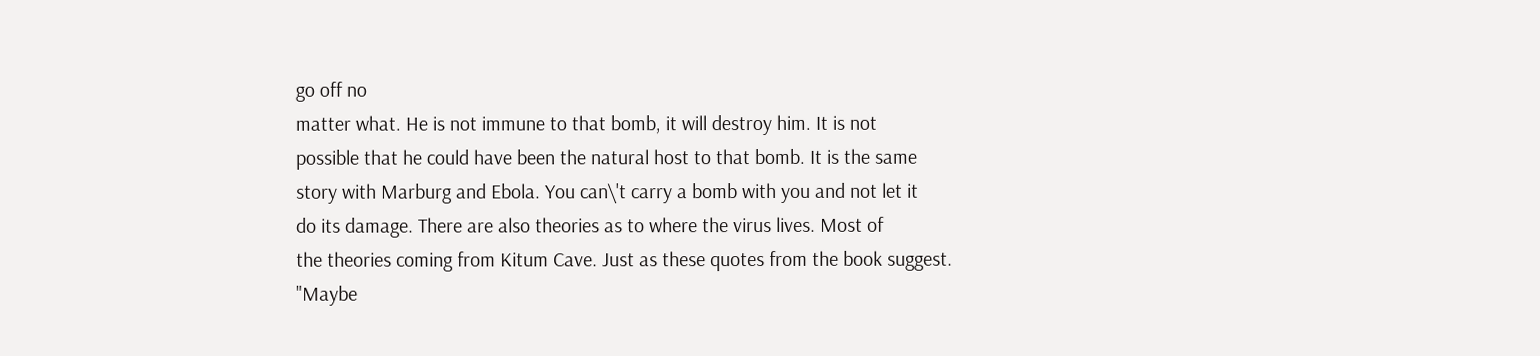go off no
matter what. He is not immune to that bomb, it will destroy him. It is not
possible that he could have been the natural host to that bomb. It is the same
story with Marburg and Ebola. You can\'t carry a bomb with you and not let it
do its damage. There are also theories as to where the virus lives. Most of
the theories coming from Kitum Cave. Just as these quotes from the book suggest.
"Maybe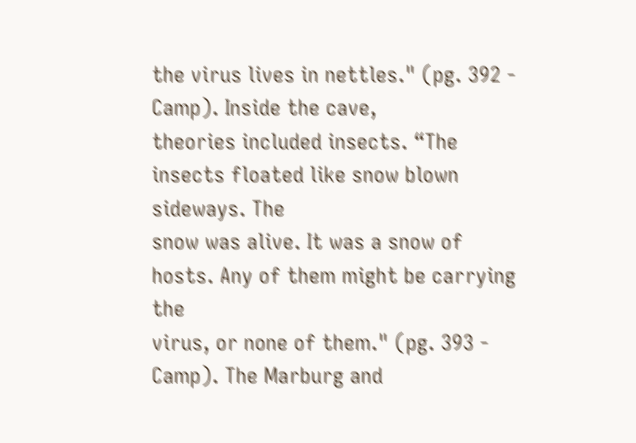the virus lives in nettles." (pg. 392 - Camp). Inside the cave,
theories included insects. “The insects floated like snow blown sideways. The
snow was alive. It was a snow of hosts. Any of them might be carrying the
virus, or none of them." (pg. 393 - Camp). The Marburg and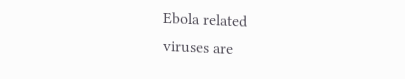Ebola related
viruses are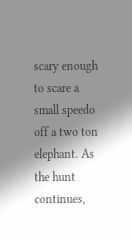scary enough to scare a small speedo off a two ton elephant. As
the hunt continues,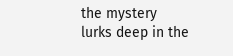the mystery lurks deep in the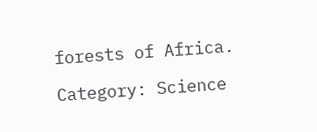forests of Africa.

Category: Science